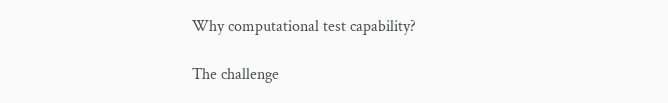Why computational test capability?

The challenge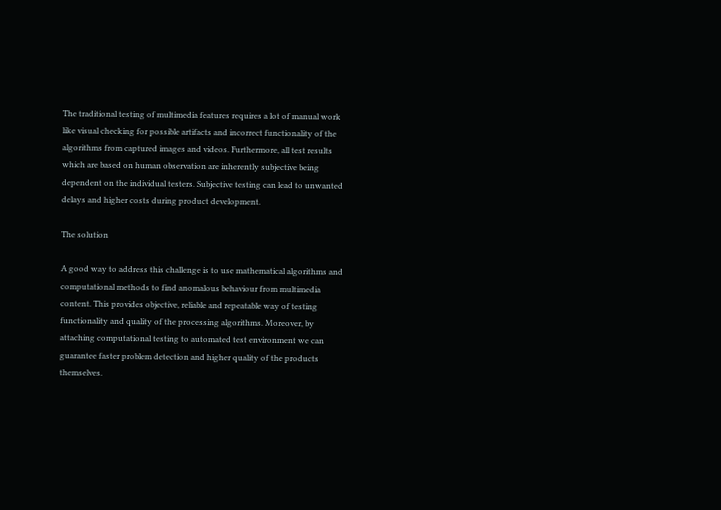The traditional testing of multimedia features requires a lot of manual work like visual checking for possible artifacts and incorrect functionality of the algorithms from captured images and videos. Furthermore, all test results which are based on human observation are inherently subjective being dependent on the individual testers. Subjective testing can lead to unwanted delays and higher costs during product development.

The solution

A good way to address this challenge is to use mathematical algorithms and computational methods to find anomalous behaviour from multimedia content. This provides objective, reliable and repeatable way of testing functionality and quality of the processing algorithms. Moreover, by attaching computational testing to automated test environment we can guarantee faster problem detection and higher quality of the products themselves.